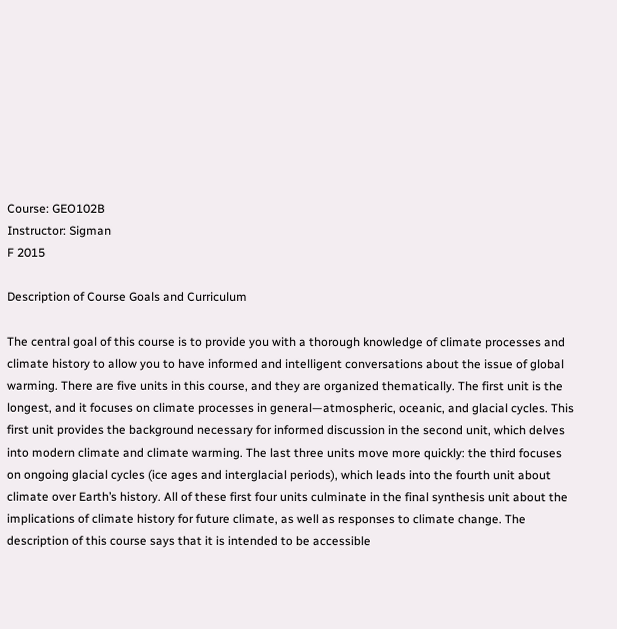Course: GEO102B
Instructor: Sigman
F 2015

Description of Course Goals and Curriculum

The central goal of this course is to provide you with a thorough knowledge of climate processes and climate history to allow you to have informed and intelligent conversations about the issue of global warming. There are five units in this course, and they are organized thematically. The first unit is the longest, and it focuses on climate processes in general—atmospheric, oceanic, and glacial cycles. This first unit provides the background necessary for informed discussion in the second unit, which delves into modern climate and climate warming. The last three units move more quickly: the third focuses on ongoing glacial cycles (ice ages and interglacial periods), which leads into the fourth unit about climate over Earth’s history. All of these first four units culminate in the final synthesis unit about the implications of climate history for future climate, as well as responses to climate change. The description of this course says that it is intended to be accessible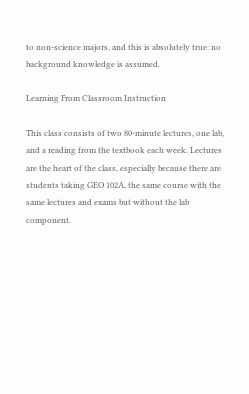to non-science majors, and this is absolutely true: no background knowledge is assumed.

Learning From Classroom Instruction

This class consists of two 80-minute lectures, one lab, and a reading from the textbook each week. Lectures are the heart of the class, especially because there are students taking GEO 102A, the same course with the same lectures and exams but without the lab component.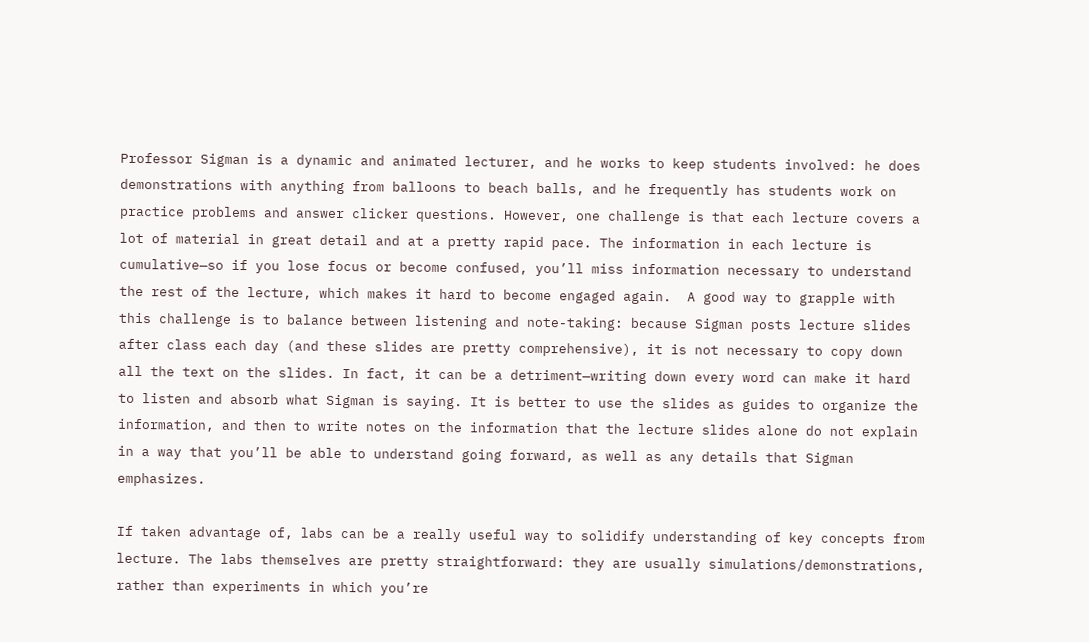Professor Sigman is a dynamic and animated lecturer, and he works to keep students involved: he does demonstrations with anything from balloons to beach balls, and he frequently has students work on practice problems and answer clicker questions. However, one challenge is that each lecture covers a lot of material in great detail and at a pretty rapid pace. The information in each lecture is cumulative—so if you lose focus or become confused, you’ll miss information necessary to understand the rest of the lecture, which makes it hard to become engaged again.  A good way to grapple with this challenge is to balance between listening and note-taking: because Sigman posts lecture slides after class each day (and these slides are pretty comprehensive), it is not necessary to copy down all the text on the slides. In fact, it can be a detriment—writing down every word can make it hard to listen and absorb what Sigman is saying. It is better to use the slides as guides to organize the information, and then to write notes on the information that the lecture slides alone do not explain in a way that you’ll be able to understand going forward, as well as any details that Sigman emphasizes.

If taken advantage of, labs can be a really useful way to solidify understanding of key concepts from lecture. The labs themselves are pretty straightforward: they are usually simulations/demonstrations, rather than experiments in which you’re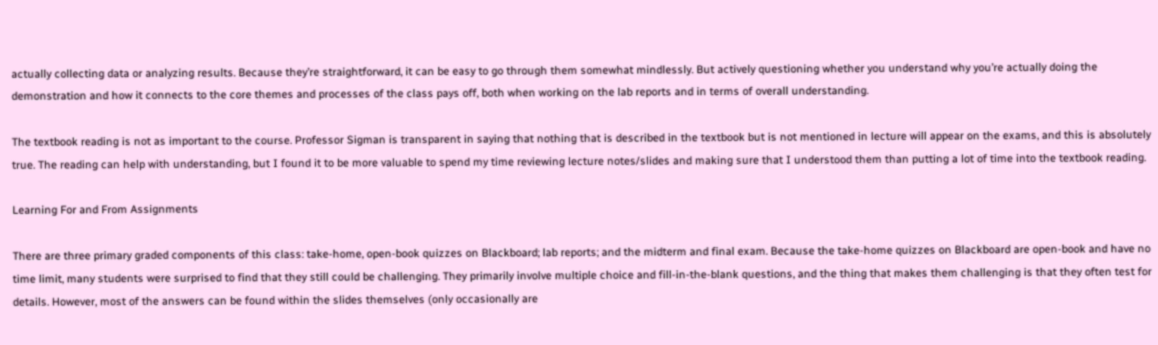actually collecting data or analyzing results. Because they’re straightforward, it can be easy to go through them somewhat mindlessly. But actively questioning whether you understand why you’re actually doing the demonstration and how it connects to the core themes and processes of the class pays off, both when working on the lab reports and in terms of overall understanding.

The textbook reading is not as important to the course. Professor Sigman is transparent in saying that nothing that is described in the textbook but is not mentioned in lecture will appear on the exams, and this is absolutely true. The reading can help with understanding, but I found it to be more valuable to spend my time reviewing lecture notes/slides and making sure that I understood them than putting a lot of time into the textbook reading.

Learning For and From Assignments

There are three primary graded components of this class: take-home, open-book quizzes on Blackboard; lab reports; and the midterm and final exam. Because the take-home quizzes on Blackboard are open-book and have no time limit, many students were surprised to find that they still could be challenging. They primarily involve multiple choice and fill-in-the-blank questions, and the thing that makes them challenging is that they often test for details. However, most of the answers can be found within the slides themselves (only occasionally are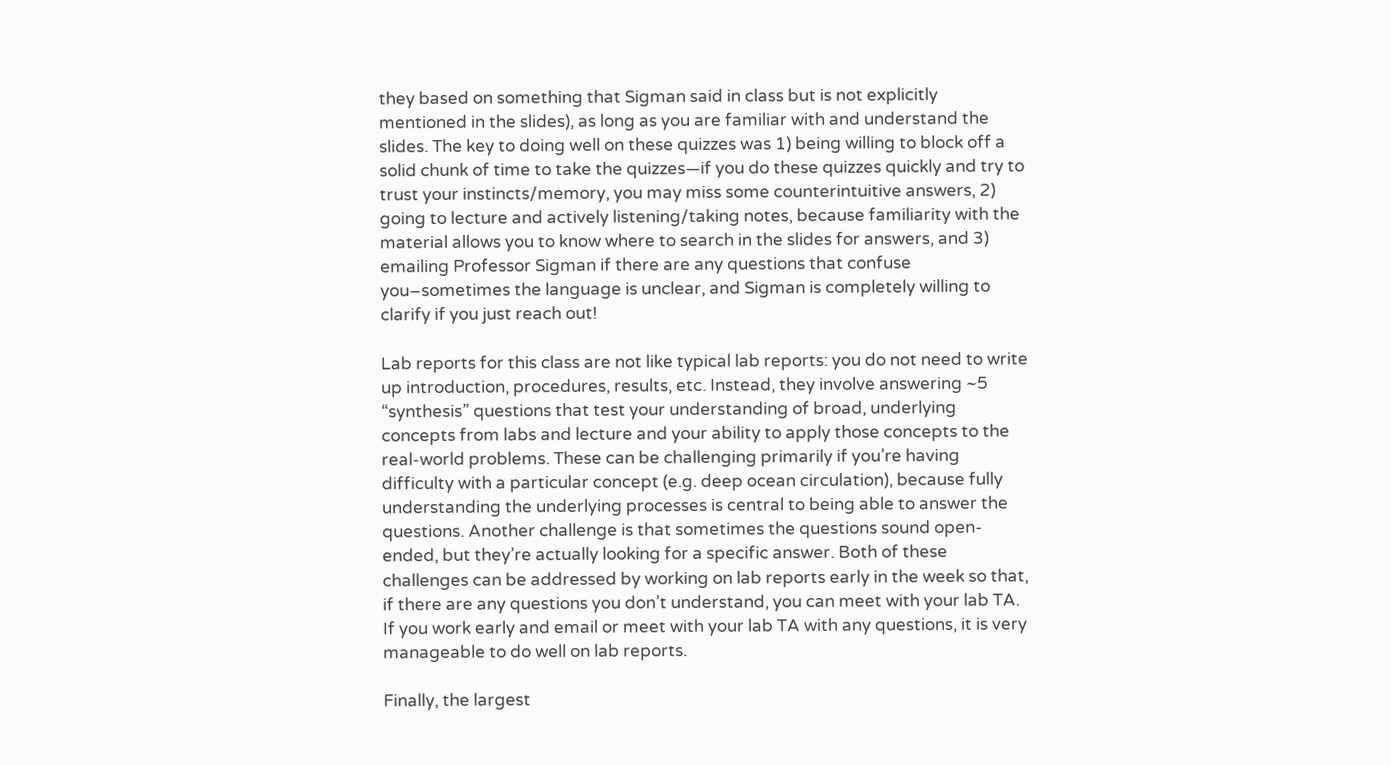they based on something that Sigman said in class but is not explicitly mentioned in the slides), as long as you are familiar with and understand the slides. The key to doing well on these quizzes was 1) being willing to block off a solid chunk of time to take the quizzes—if you do these quizzes quickly and try to trust your instincts/memory, you may miss some counterintuitive answers, 2) going to lecture and actively listening/taking notes, because familiarity with the material allows you to know where to search in the slides for answers, and 3) emailing Professor Sigman if there are any questions that confuse you–sometimes the language is unclear, and Sigman is completely willing to clarify if you just reach out!

Lab reports for this class are not like typical lab reports: you do not need to write up introduction, procedures, results, etc. Instead, they involve answering ~5 “synthesis” questions that test your understanding of broad, underlying concepts from labs and lecture and your ability to apply those concepts to the real-world problems. These can be challenging primarily if you’re having difficulty with a particular concept (e.g. deep ocean circulation), because fully understanding the underlying processes is central to being able to answer the questions. Another challenge is that sometimes the questions sound open-ended, but they’re actually looking for a specific answer. Both of these challenges can be addressed by working on lab reports early in the week so that, if there are any questions you don’t understand, you can meet with your lab TA. If you work early and email or meet with your lab TA with any questions, it is very manageable to do well on lab reports.

Finally, the largest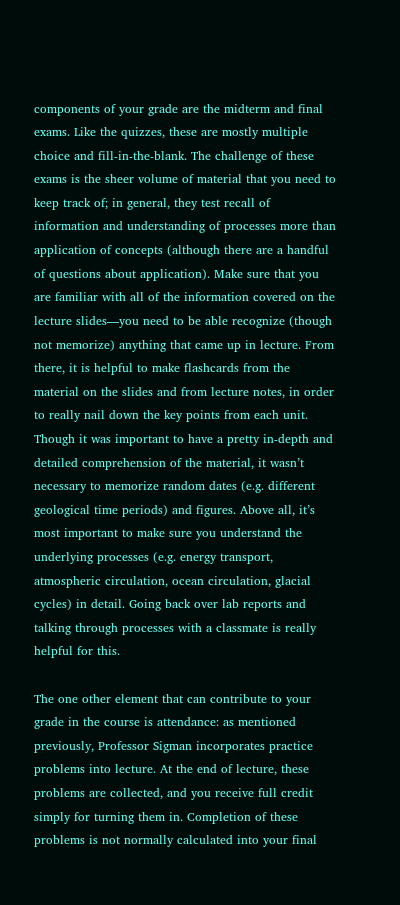components of your grade are the midterm and final exams. Like the quizzes, these are mostly multiple choice and fill-in-the-blank. The challenge of these exams is the sheer volume of material that you need to keep track of; in general, they test recall of information and understanding of processes more than application of concepts (although there are a handful of questions about application). Make sure that you are familiar with all of the information covered on the lecture slides—you need to be able recognize (though not memorize) anything that came up in lecture. From there, it is helpful to make flashcards from the material on the slides and from lecture notes, in order to really nail down the key points from each unit. Though it was important to have a pretty in-depth and detailed comprehension of the material, it wasn’t necessary to memorize random dates (e.g. different geological time periods) and figures. Above all, it’s most important to make sure you understand the underlying processes (e.g. energy transport, atmospheric circulation, ocean circulation, glacial cycles) in detail. Going back over lab reports and talking through processes with a classmate is really helpful for this.

The one other element that can contribute to your grade in the course is attendance: as mentioned previously, Professor Sigman incorporates practice problems into lecture. At the end of lecture, these problems are collected, and you receive full credit simply for turning them in. Completion of these problems is not normally calculated into your final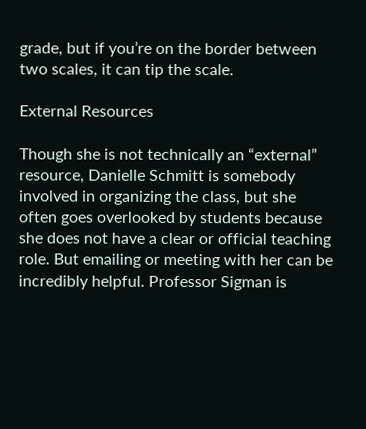grade, but if you’re on the border between two scales, it can tip the scale.

External Resources

Though she is not technically an “external” resource, Danielle Schmitt is somebody involved in organizing the class, but she often goes overlooked by students because she does not have a clear or official teaching role. But emailing or meeting with her can be incredibly helpful. Professor Sigman is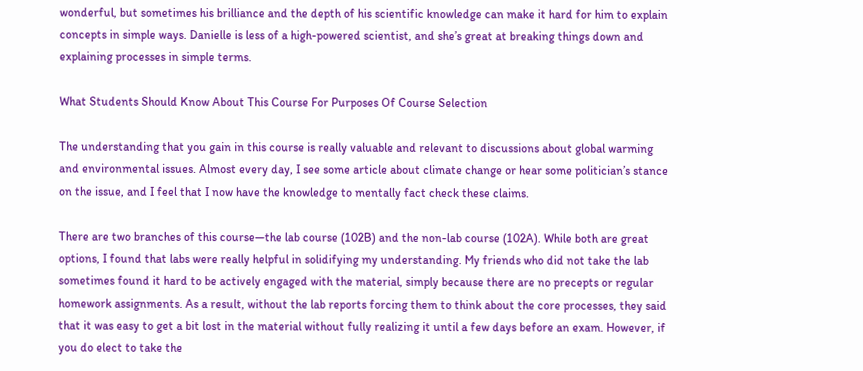wonderful, but sometimes his brilliance and the depth of his scientific knowledge can make it hard for him to explain concepts in simple ways. Danielle is less of a high-powered scientist, and she’s great at breaking things down and explaining processes in simple terms.

What Students Should Know About This Course For Purposes Of Course Selection

The understanding that you gain in this course is really valuable and relevant to discussions about global warming and environmental issues. Almost every day, I see some article about climate change or hear some politician’s stance on the issue, and I feel that I now have the knowledge to mentally fact check these claims.

There are two branches of this course—the lab course (102B) and the non-lab course (102A). While both are great options, I found that labs were really helpful in solidifying my understanding. My friends who did not take the lab sometimes found it hard to be actively engaged with the material, simply because there are no precepts or regular homework assignments. As a result, without the lab reports forcing them to think about the core processes, they said that it was easy to get a bit lost in the material without fully realizing it until a few days before an exam. However, if you do elect to take the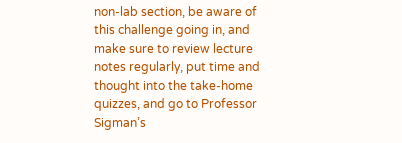non-lab section, be aware of this challenge going in, and make sure to review lecture notes regularly, put time and thought into the take-home quizzes, and go to Professor Sigman’s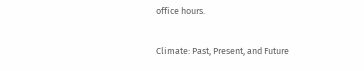office hours.

Climate: Past, Present, and Future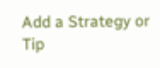Add a Strategy or Tip